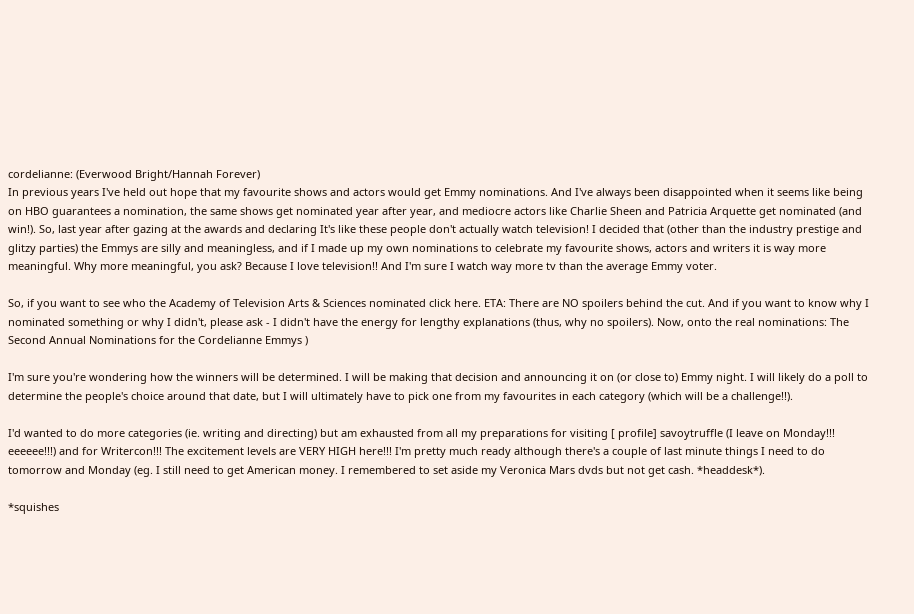cordelianne: (Everwood Bright/Hannah Forever)
In previous years I've held out hope that my favourite shows and actors would get Emmy nominations. And I've always been disappointed when it seems like being on HBO guarantees a nomination, the same shows get nominated year after year, and mediocre actors like Charlie Sheen and Patricia Arquette get nominated (and win!). So, last year after gazing at the awards and declaring It's like these people don't actually watch television! I decided that (other than the industry prestige and glitzy parties) the Emmys are silly and meaningless, and if I made up my own nominations to celebrate my favourite shows, actors and writers it is way more meaningful. Why more meaningful, you ask? Because I love television!! And I'm sure I watch way more tv than the average Emmy voter.

So, if you want to see who the Academy of Television Arts & Sciences nominated click here. ETA: There are NO spoilers behind the cut. And if you want to know why I nominated something or why I didn't, please ask - I didn't have the energy for lengthy explanations (thus, why no spoilers). Now, onto the real nominations: The Second Annual Nominations for the Cordelianne Emmys )

I'm sure you're wondering how the winners will be determined. I will be making that decision and announcing it on (or close to) Emmy night. I will likely do a poll to determine the people's choice around that date, but I will ultimately have to pick one from my favourites in each category (which will be a challenge!!).

I'd wanted to do more categories (ie. writing and directing) but am exhausted from all my preparations for visiting [ profile] savoytruffle (I leave on Monday!!! eeeeee!!!) and for Writercon!!! The excitement levels are VERY HIGH here!!! I'm pretty much ready although there's a couple of last minute things I need to do tomorrow and Monday (eg. I still need to get American money. I remembered to set aside my Veronica Mars dvds but not get cash. *headdesk*).

*squishes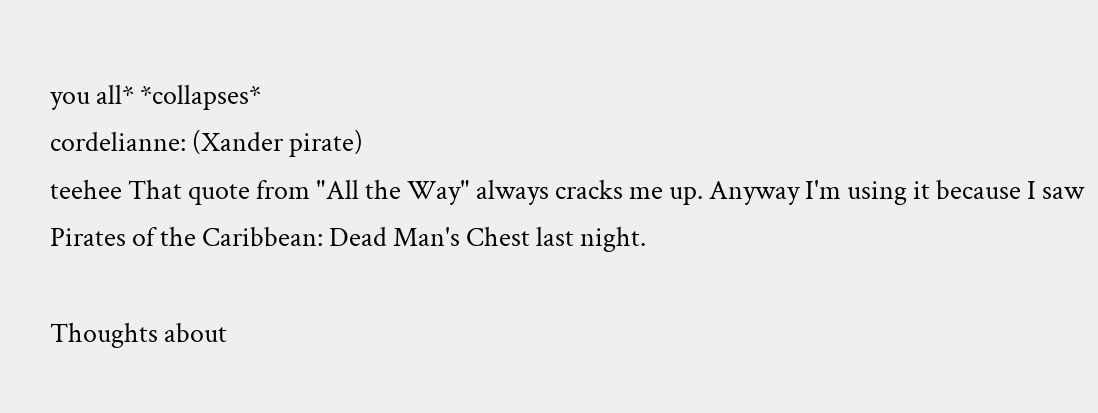you all* *collapses*
cordelianne: (Xander pirate)
teehee That quote from "All the Way" always cracks me up. Anyway I'm using it because I saw Pirates of the Caribbean: Dead Man's Chest last night.

Thoughts about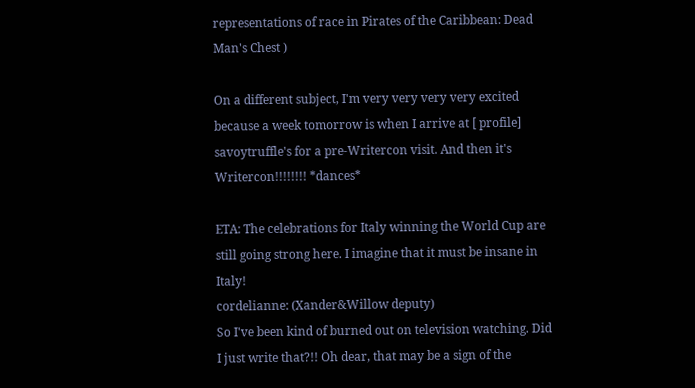representations of race in Pirates of the Caribbean: Dead Man's Chest )

On a different subject, I'm very very very very excited because a week tomorrow is when I arrive at [ profile] savoytruffle's for a pre-Writercon visit. And then it's Writercon!!!!!!!! *dances*

ETA: The celebrations for Italy winning the World Cup are still going strong here. I imagine that it must be insane in Italy!
cordelianne: (Xander&Willow deputy)
So I've been kind of burned out on television watching. Did I just write that?!! Oh dear, that may be a sign of the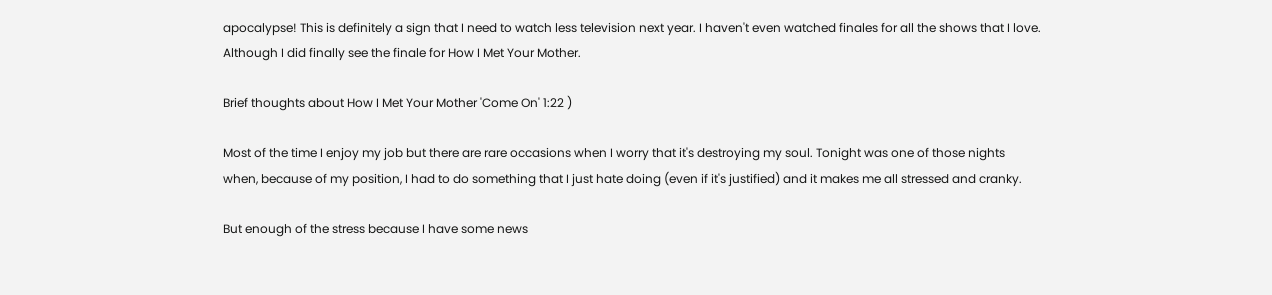apocalypse! This is definitely a sign that I need to watch less television next year. I haven't even watched finales for all the shows that I love. Although I did finally see the finale for How I Met Your Mother.

Brief thoughts about How I Met Your Mother 'Come On' 1:22 )

Most of the time I enjoy my job but there are rare occasions when I worry that it's destroying my soul. Tonight was one of those nights when, because of my position, I had to do something that I just hate doing (even if it's justified) and it makes me all stressed and cranky.

But enough of the stress because I have some news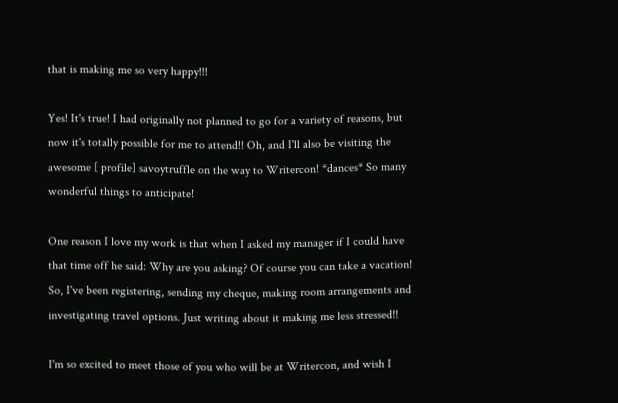that is making me so very happy!!!

Yes! It's true! I had originally not planned to go for a variety of reasons, but now it's totally possible for me to attend!! Oh, and I'll also be visiting the awesome [ profile] savoytruffle on the way to Writercon! *dances* So many wonderful things to anticipate!

One reason I love my work is that when I asked my manager if I could have that time off he said: Why are you asking? Of course you can take a vacation! So, I've been registering, sending my cheque, making room arrangements and investigating travel options. Just writing about it making me less stressed!!

I'm so excited to meet those of you who will be at Writercon, and wish I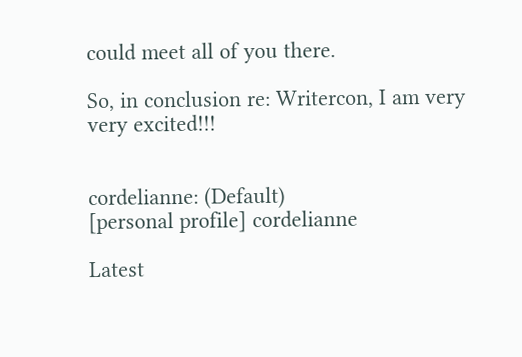could meet all of you there.

So, in conclusion re: Writercon, I am very very excited!!!


cordelianne: (Default)
[personal profile] cordelianne

Latest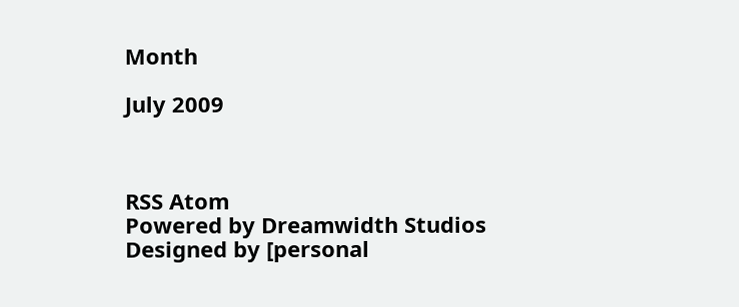Month

July 2009



RSS Atom
Powered by Dreamwidth Studios
Designed by [personal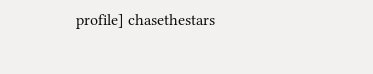profile] chasethestars